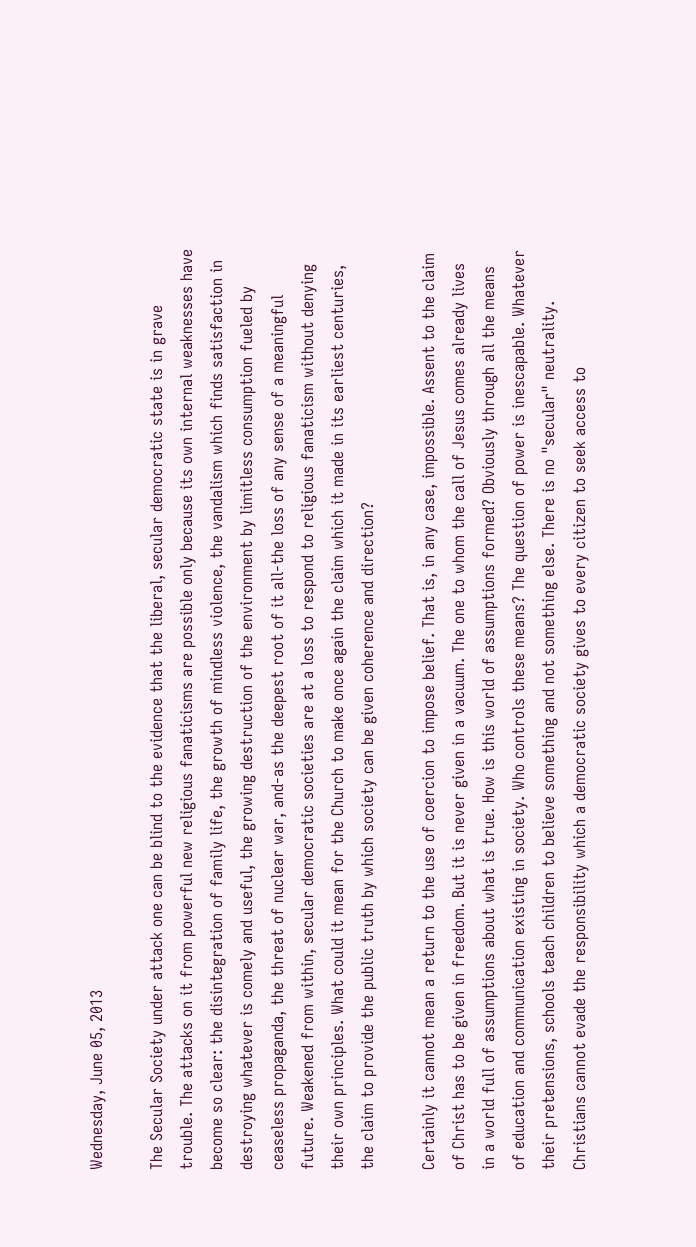Wednesday, June 05, 2013

The Secular Society under attack one can be blind to the evidence that the liberal, secular democratic state is in grave trouble. The attacks on it from powerful new religious fanaticisms are possible only because its own internal weaknesses have become so clear: the disintegration of family life, the growth of mindless violence, the vandalism which finds satisfaction in destroying whatever is comely and useful, the growing destruction of the environment by limitless consumption fueled by ceaseless propaganda, the threat of nuclear war, and-as the deepest root of it all-the loss of any sense of a meaningful future. Weakened from within, secular democratic societies are at a loss to respond to religious fanaticism without denying their own principles. What could it mean for the Church to make once again the claim which it made in its earliest centuries, the claim to provide the public truth by which society can be given coherence and direction?

Certainly it cannot mean a return to the use of coercion to impose belief. That is, in any case, impossible. Assent to the claim of Christ has to be given in freedom. But it is never given in a vacuum. The one to whom the call of Jesus comes already lives in a world full of assumptions about what is true. How is this world of assumptions formed? Obviously through all the means of education and communication existing in society. Who controls these means? The question of power is inescapable. Whatever their pretensions, schools teach children to believe something and not something else. There is no "secular" neutrality. Christians cannot evade the responsibility which a democratic society gives to every citizen to seek access to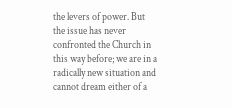the levers of power. But the issue has never confronted the Church in this way before; we are in a radically new situation and cannot dream either of a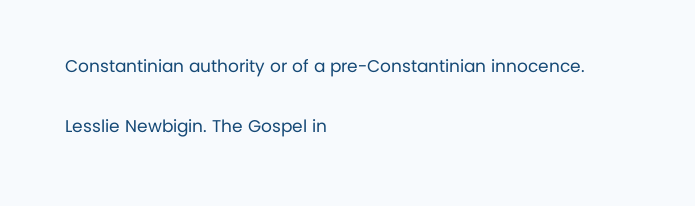Constantinian authority or of a pre-Constantinian innocence.

Lesslie Newbigin. The Gospel in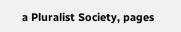a Pluralist Society, pages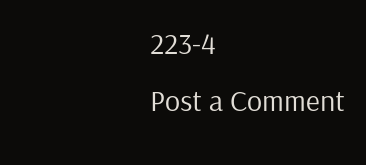223-4
Post a Comment